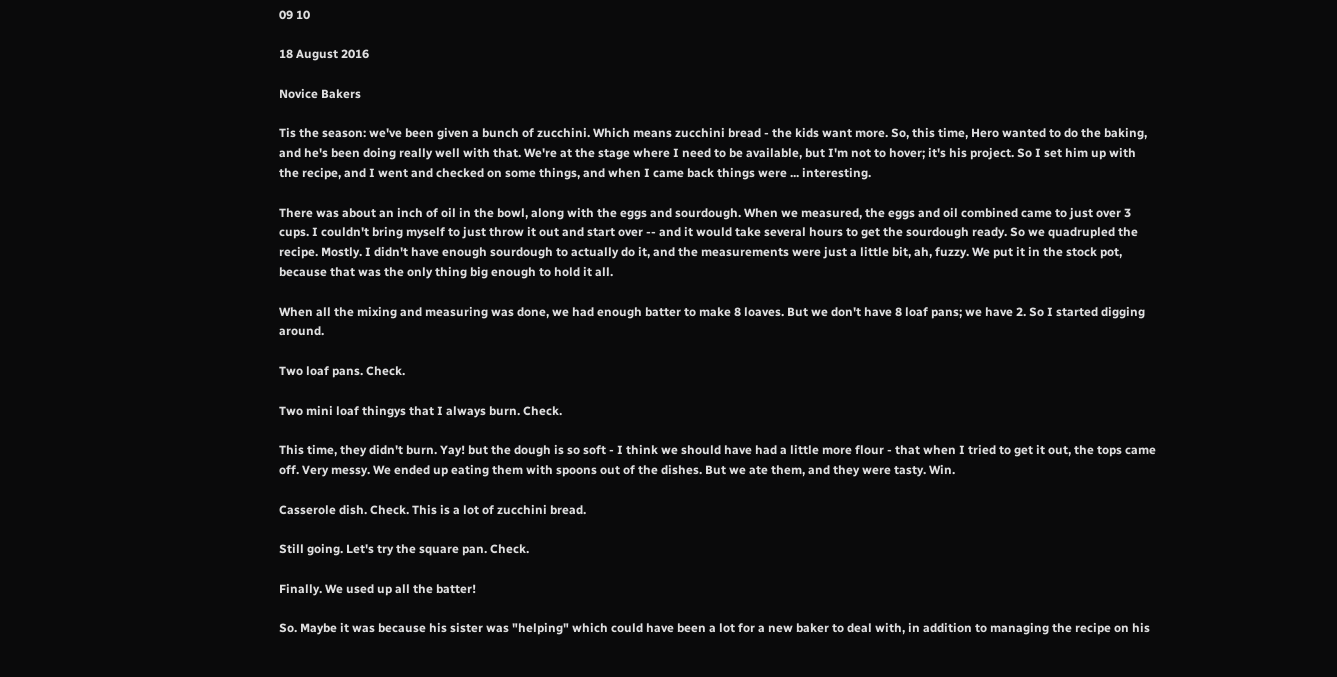09 10

18 August 2016

Novice Bakers

Tis the season: we've been given a bunch of zucchini. Which means zucchini bread - the kids want more. So, this time, Hero wanted to do the baking, and he's been doing really well with that. We're at the stage where I need to be available, but I'm not to hover; it's his project. So I set him up with the recipe, and I went and checked on some things, and when I came back things were ... interesting.

There was about an inch of oil in the bowl, along with the eggs and sourdough. When we measured, the eggs and oil combined came to just over 3 cups. I couldn't bring myself to just throw it out and start over -- and it would take several hours to get the sourdough ready. So we quadrupled the recipe. Mostly. I didn't have enough sourdough to actually do it, and the measurements were just a little bit, ah, fuzzy. We put it in the stock pot, because that was the only thing big enough to hold it all.

When all the mixing and measuring was done, we had enough batter to make 8 loaves. But we don't have 8 loaf pans; we have 2. So I started digging around.

Two loaf pans. Check.

Two mini loaf thingys that I always burn. Check.

This time, they didn't burn. Yay! but the dough is so soft - I think we should have had a little more flour - that when I tried to get it out, the tops came off. Very messy. We ended up eating them with spoons out of the dishes. But we ate them, and they were tasty. Win.

Casserole dish. Check. This is a lot of zucchini bread.

Still going. Let's try the square pan. Check.

Finally. We used up all the batter!

So. Maybe it was because his sister was "helping" which could have been a lot for a new baker to deal with, in addition to managing the recipe on his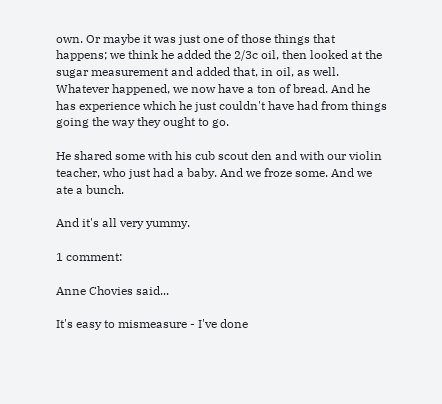own. Or maybe it was just one of those things that happens; we think he added the 2/3c oil, then looked at the sugar measurement and added that, in oil, as well. Whatever happened, we now have a ton of bread. And he has experience which he just couldn't have had from things going the way they ought to go.

He shared some with his cub scout den and with our violin teacher, who just had a baby. And we froze some. And we ate a bunch.

And it's all very yummy.

1 comment:

Anne Chovies said...

It's easy to mismeasure - I've done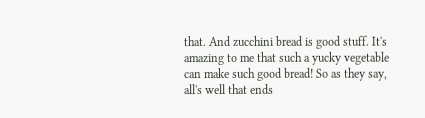that. And zucchini bread is good stuff. It's amazing to me that such a yucky vegetable can make such good bread! So as they say, all's well that ends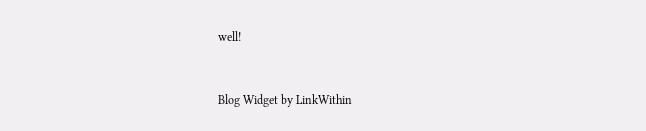well!


Blog Widget by LinkWithin